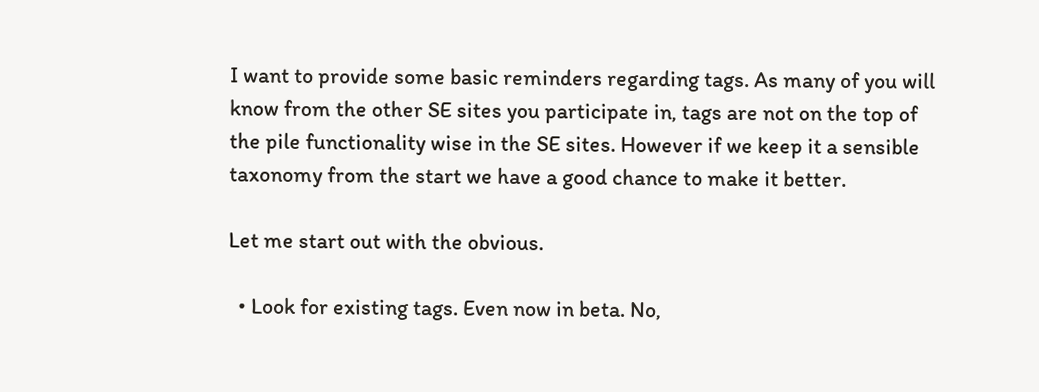I want to provide some basic reminders regarding tags. As many of you will know from the other SE sites you participate in, tags are not on the top of the pile functionality wise in the SE sites. However if we keep it a sensible taxonomy from the start we have a good chance to make it better.

Let me start out with the obvious.

  • Look for existing tags. Even now in beta. No,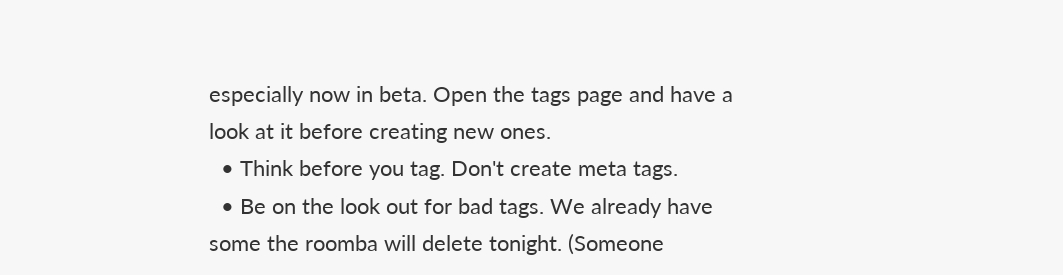especially now in beta. Open the tags page and have a look at it before creating new ones.
  • Think before you tag. Don't create meta tags.
  • Be on the look out for bad tags. We already have some the roomba will delete tonight. (Someone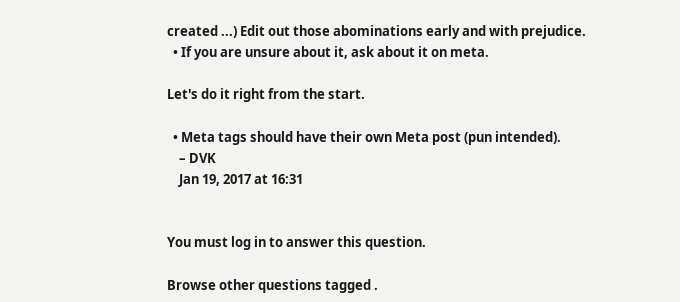created ...) Edit out those abominations early and with prejudice.
  • If you are unsure about it, ask about it on meta.

Let's do it right from the start.

  • Meta tags should have their own Meta post (pun intended).
    – DVK
    Jan 19, 2017 at 16:31


You must log in to answer this question.

Browse other questions tagged .